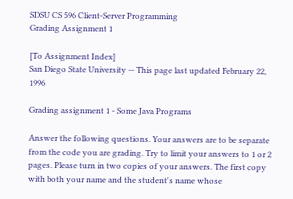SDSU CS 596 Client-Server Programming
Grading Assignment 1

[To Assignment Index]
San Diego State University -- This page last updated February 22, 1996

Grading assignment 1 - Some Java Programs

Answer the following questions. Your answers are to be separate from the code you are grading. Try to limit your answers to 1 or 2 pages. Please turn in two copies of your answers. The first copy with both your name and the student's name whose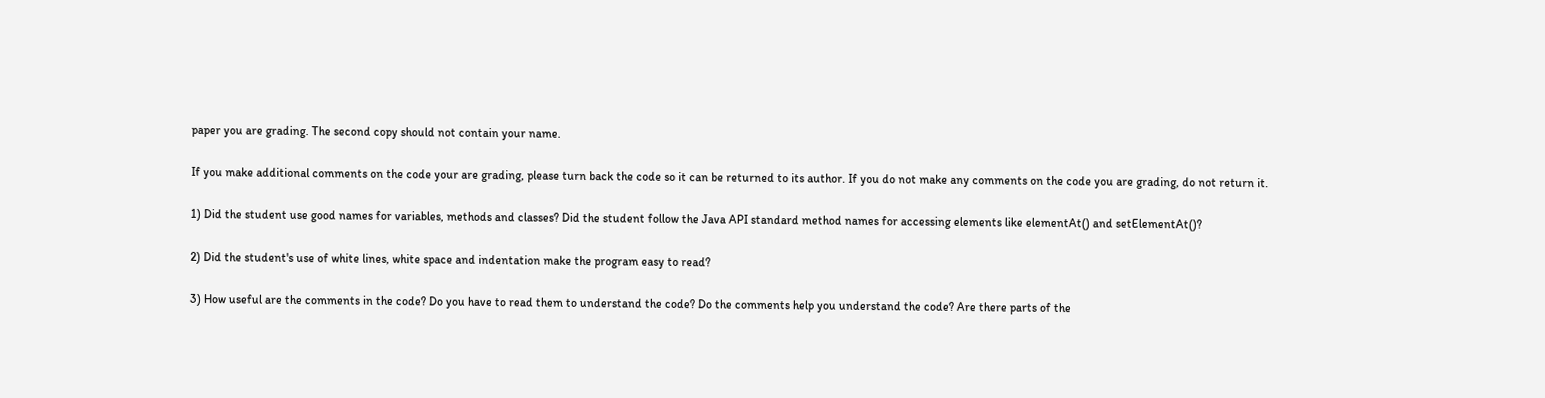paper you are grading. The second copy should not contain your name.

If you make additional comments on the code your are grading, please turn back the code so it can be returned to its author. If you do not make any comments on the code you are grading, do not return it.

1) Did the student use good names for variables, methods and classes? Did the student follow the Java API standard method names for accessing elements like elementAt() and setElementAt()?

2) Did the student's use of white lines, white space and indentation make the program easy to read?

3) How useful are the comments in the code? Do you have to read them to understand the code? Do the comments help you understand the code? Are there parts of the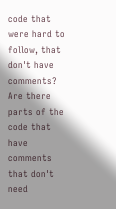code that were hard to follow, that don't have comments? Are there parts of the code that have comments that don't need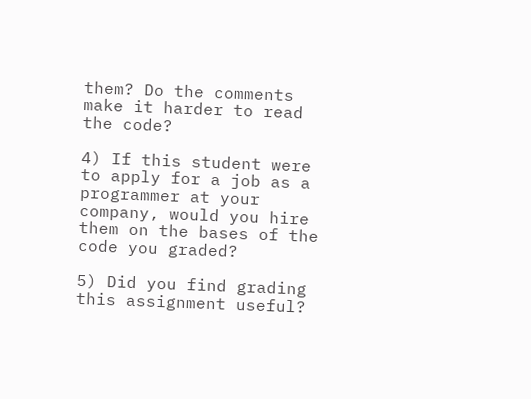them? Do the comments make it harder to read the code?

4) If this student were to apply for a job as a programmer at your company, would you hire them on the bases of the code you graded?

5) Did you find grading this assignment useful?